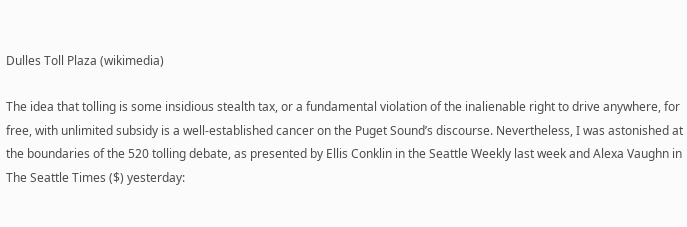Dulles Toll Plaza (wikimedia)

The idea that tolling is some insidious stealth tax, or a fundamental violation of the inalienable right to drive anywhere, for free, with unlimited subsidy is a well-established cancer on the Puget Sound’s discourse. Nevertheless, I was astonished at the boundaries of the 520 tolling debate, as presented by Ellis Conklin in the Seattle Weekly last week and Alexa Vaughn in The Seattle Times ($) yesterday: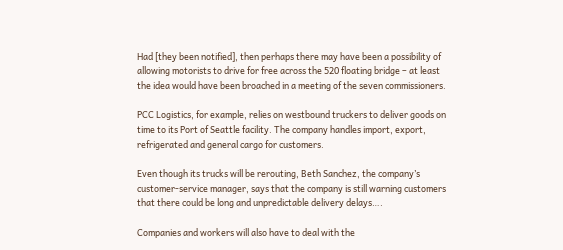Had [they been notified], then perhaps there may have been a possibility of allowing motorists to drive for free across the 520 floating bridge – at least the idea would have been broached in a meeting of the seven commissioners.

PCC Logistics, for example, relies on westbound truckers to deliver goods on time to its Port of Seattle facility. The company handles import, export, refrigerated and general cargo for customers.

Even though its trucks will be rerouting, Beth Sanchez, the company’s customer-service manager, says that the company is still warning customers that there could be long and unpredictable delivery delays….

Companies and workers will also have to deal with the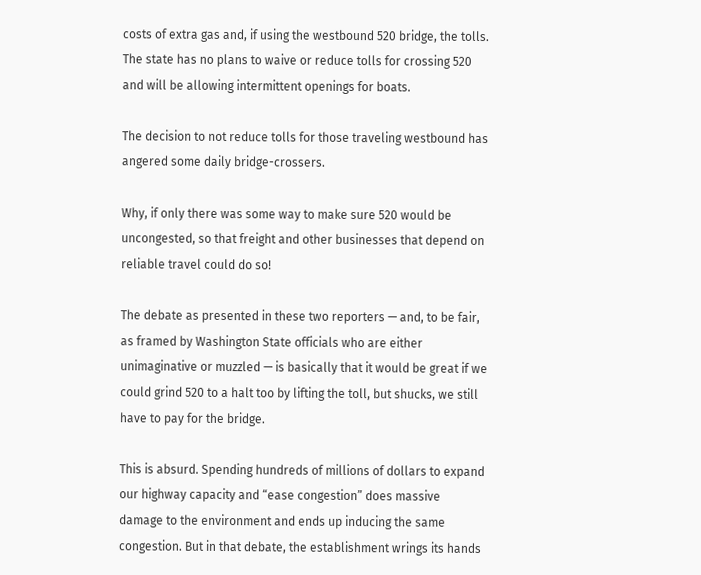costs of extra gas and, if using the westbound 520 bridge, the tolls. The state has no plans to waive or reduce tolls for crossing 520 and will be allowing intermittent openings for boats.

The decision to not reduce tolls for those traveling westbound has angered some daily bridge-crossers.

Why, if only there was some way to make sure 520 would be uncongested, so that freight and other businesses that depend on reliable travel could do so!

The debate as presented in these two reporters — and, to be fair, as framed by Washington State officials who are either unimaginative or muzzled — is basically that it would be great if we could grind 520 to a halt too by lifting the toll, but shucks, we still have to pay for the bridge.

This is absurd. Spending hundreds of millions of dollars to expand our highway capacity and “ease congestion” does massive damage to the environment and ends up inducing the same congestion. But in that debate, the establishment wrings its hands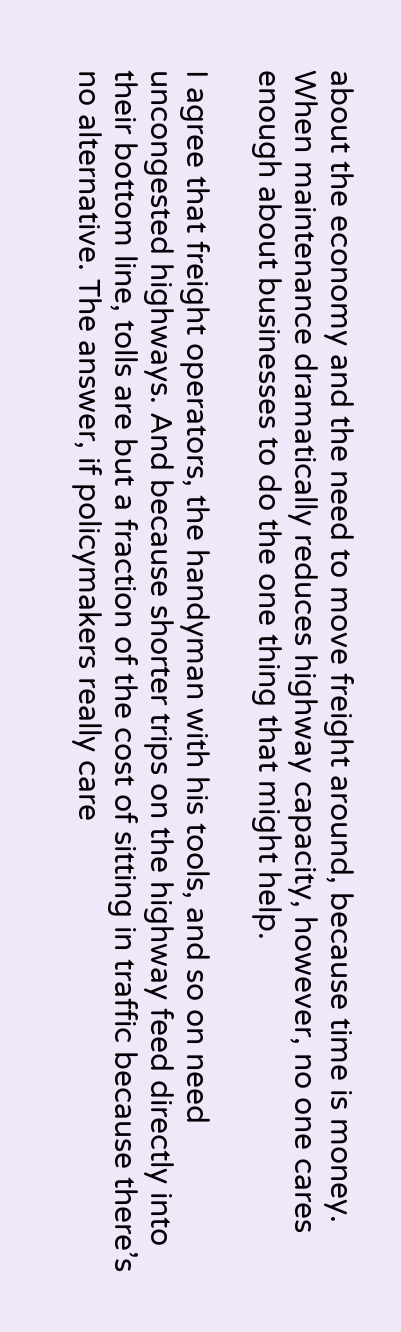about the economy and the need to move freight around, because time is money. When maintenance dramatically reduces highway capacity, however, no one cares enough about businesses to do the one thing that might help.

I agree that freight operators, the handyman with his tools, and so on need uncongested highways. And because shorter trips on the highway feed directly into their bottom line, tolls are but a fraction of the cost of sitting in traffic because there’s no alternative. The answer, if policymakers really care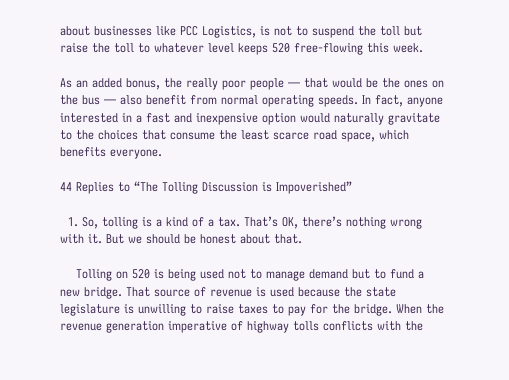about businesses like PCC Logistics, is not to suspend the toll but raise the toll to whatever level keeps 520 free-flowing this week.

As an added bonus, the really poor people — that would be the ones on the bus — also benefit from normal operating speeds. In fact, anyone interested in a fast and inexpensive option would naturally gravitate to the choices that consume the least scarce road space, which benefits everyone.

44 Replies to “The Tolling Discussion is Impoverished”

  1. So, tolling is a kind of a tax. That’s OK, there’s nothing wrong with it. But we should be honest about that.

    Tolling on 520 is being used not to manage demand but to fund a new bridge. That source of revenue is used because the state legislature is unwilling to raise taxes to pay for the bridge. When the revenue generation imperative of highway tolls conflicts with the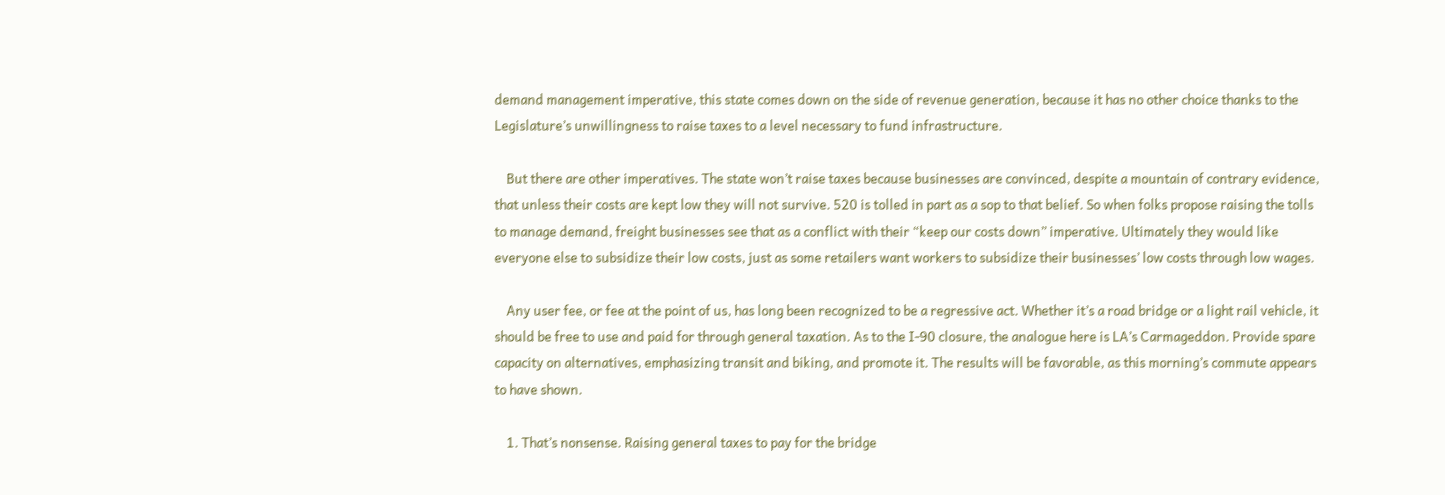demand management imperative, this state comes down on the side of revenue generation, because it has no other choice thanks to the Legislature’s unwillingness to raise taxes to a level necessary to fund infrastructure.

    But there are other imperatives. The state won’t raise taxes because businesses are convinced, despite a mountain of contrary evidence, that unless their costs are kept low they will not survive. 520 is tolled in part as a sop to that belief. So when folks propose raising the tolls to manage demand, freight businesses see that as a conflict with their “keep our costs down” imperative. Ultimately they would like everyone else to subsidize their low costs, just as some retailers want workers to subsidize their businesses’ low costs through low wages.

    Any user fee, or fee at the point of us, has long been recognized to be a regressive act. Whether it’s a road bridge or a light rail vehicle, it should be free to use and paid for through general taxation. As to the I-90 closure, the analogue here is LA’s Carmageddon. Provide spare capacity on alternatives, emphasizing transit and biking, and promote it. The results will be favorable, as this morning’s commute appears to have shown.

    1. That’s nonsense. Raising general taxes to pay for the bridge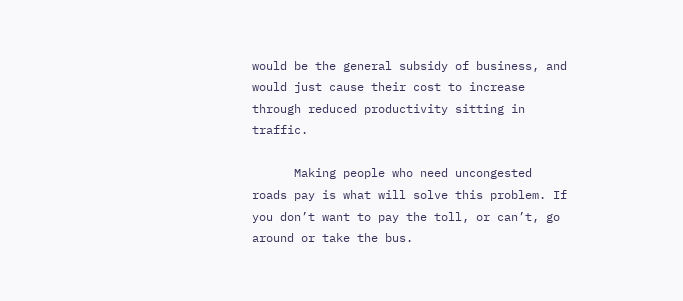would be the general subsidy of business, and would just cause their cost to increase through reduced productivity sitting in traffic.

      Making people who need uncongested roads pay is what will solve this problem. If you don’t want to pay the toll, or can’t, go around or take the bus.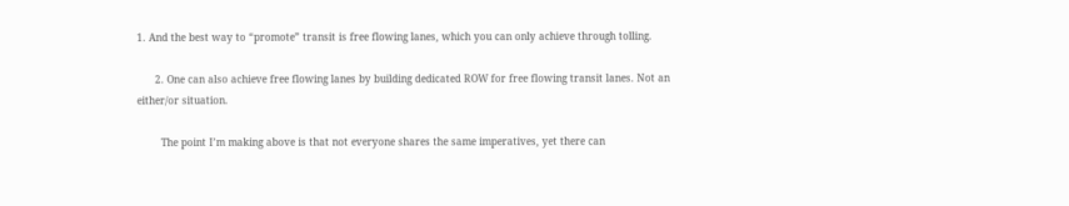1. And the best way to “promote” transit is free flowing lanes, which you can only achieve through tolling.

      2. One can also achieve free flowing lanes by building dedicated ROW for free flowing transit lanes. Not an either/or situation.

        The point I’m making above is that not everyone shares the same imperatives, yet there can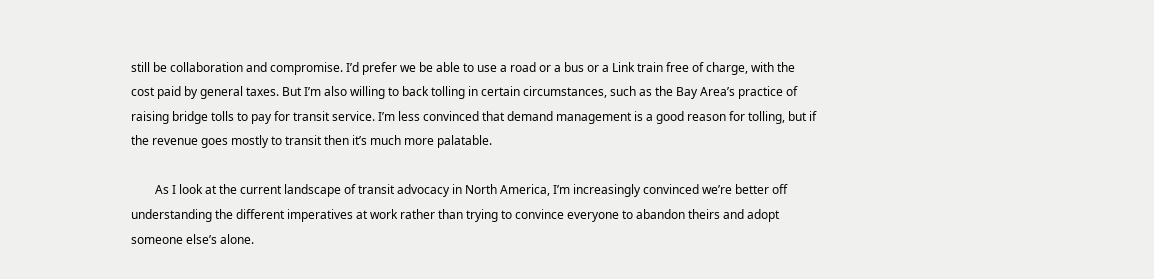still be collaboration and compromise. I’d prefer we be able to use a road or a bus or a Link train free of charge, with the cost paid by general taxes. But I’m also willing to back tolling in certain circumstances, such as the Bay Area’s practice of raising bridge tolls to pay for transit service. I’m less convinced that demand management is a good reason for tolling, but if the revenue goes mostly to transit then it’s much more palatable.

        As I look at the current landscape of transit advocacy in North America, I’m increasingly convinced we’re better off understanding the different imperatives at work rather than trying to convince everyone to abandon theirs and adopt someone else’s alone.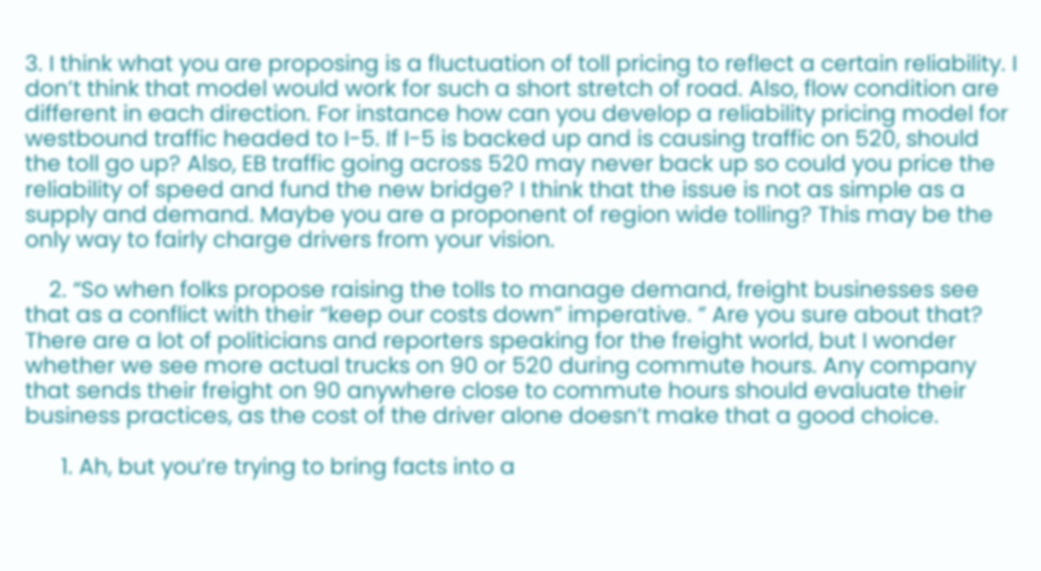3. I think what you are proposing is a fluctuation of toll pricing to reflect a certain reliability. I don’t think that model would work for such a short stretch of road. Also, flow condition are different in each direction. For instance how can you develop a reliability pricing model for westbound traffic headed to I-5. If I-5 is backed up and is causing traffic on 520, should the toll go up? Also, EB traffic going across 520 may never back up so could you price the reliability of speed and fund the new bridge? I think that the issue is not as simple as a supply and demand. Maybe you are a proponent of region wide tolling? This may be the only way to fairly charge drivers from your vision.

    2. “So when folks propose raising the tolls to manage demand, freight businesses see that as a conflict with their “keep our costs down” imperative. ” Are you sure about that? There are a lot of politicians and reporters speaking for the freight world, but I wonder whether we see more actual trucks on 90 or 520 during commute hours. Any company that sends their freight on 90 anywhere close to commute hours should evaluate their business practices, as the cost of the driver alone doesn’t make that a good choice.

      1. Ah, but you’re trying to bring facts into a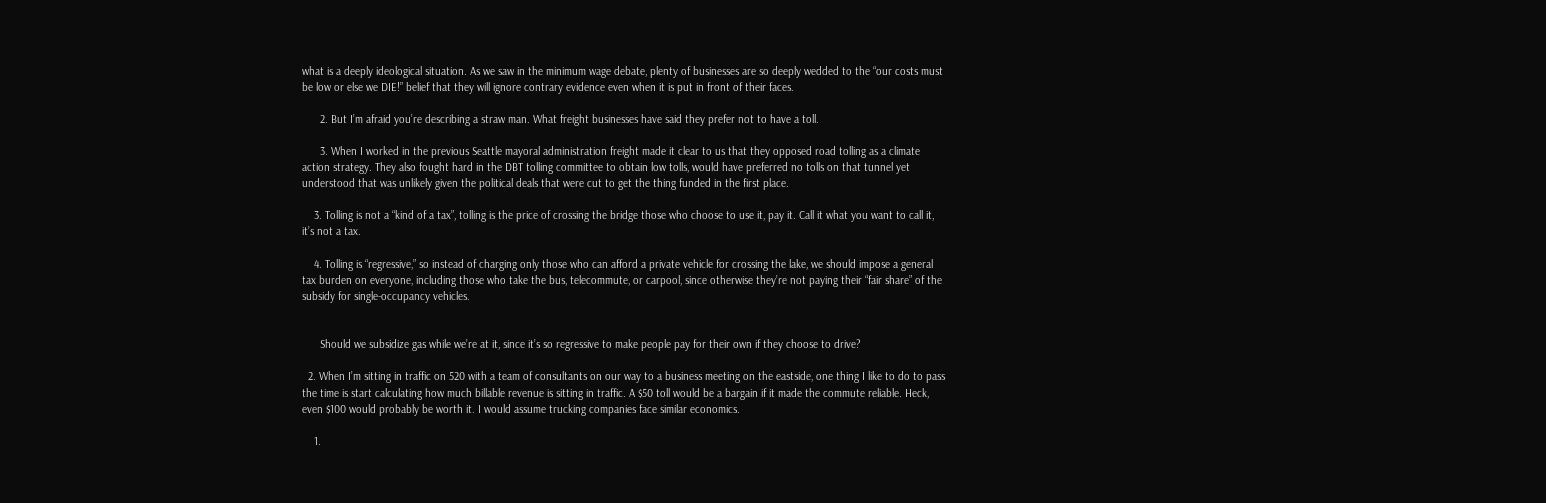what is a deeply ideological situation. As we saw in the minimum wage debate, plenty of businesses are so deeply wedded to the “our costs must be low or else we DIE!” belief that they will ignore contrary evidence even when it is put in front of their faces.

      2. But I’m afraid you’re describing a straw man. What freight businesses have said they prefer not to have a toll.

      3. When I worked in the previous Seattle mayoral administration freight made it clear to us that they opposed road tolling as a climate action strategy. They also fought hard in the DBT tolling committee to obtain low tolls, would have preferred no tolls on that tunnel yet understood that was unlikely given the political deals that were cut to get the thing funded in the first place.

    3. Tolling is not a “kind of a tax”, tolling is the price of crossing the bridge those who choose to use it, pay it. Call it what you want to call it, it’s not a tax.

    4. Tolling is “regressive,” so instead of charging only those who can afford a private vehicle for crossing the lake, we should impose a general tax burden on everyone, including those who take the bus, telecommute, or carpool, since otherwise they’re not paying their “fair share” of the subsidy for single-occupancy vehicles.


      Should we subsidize gas while we’re at it, since it’s so regressive to make people pay for their own if they choose to drive?

  2. When I’m sitting in traffic on 520 with a team of consultants on our way to a business meeting on the eastside, one thing I like to do to pass the time is start calculating how much billable revenue is sitting in traffic. A $50 toll would be a bargain if it made the commute reliable. Heck, even $100 would probably be worth it. I would assume trucking companies face similar economics.

    1.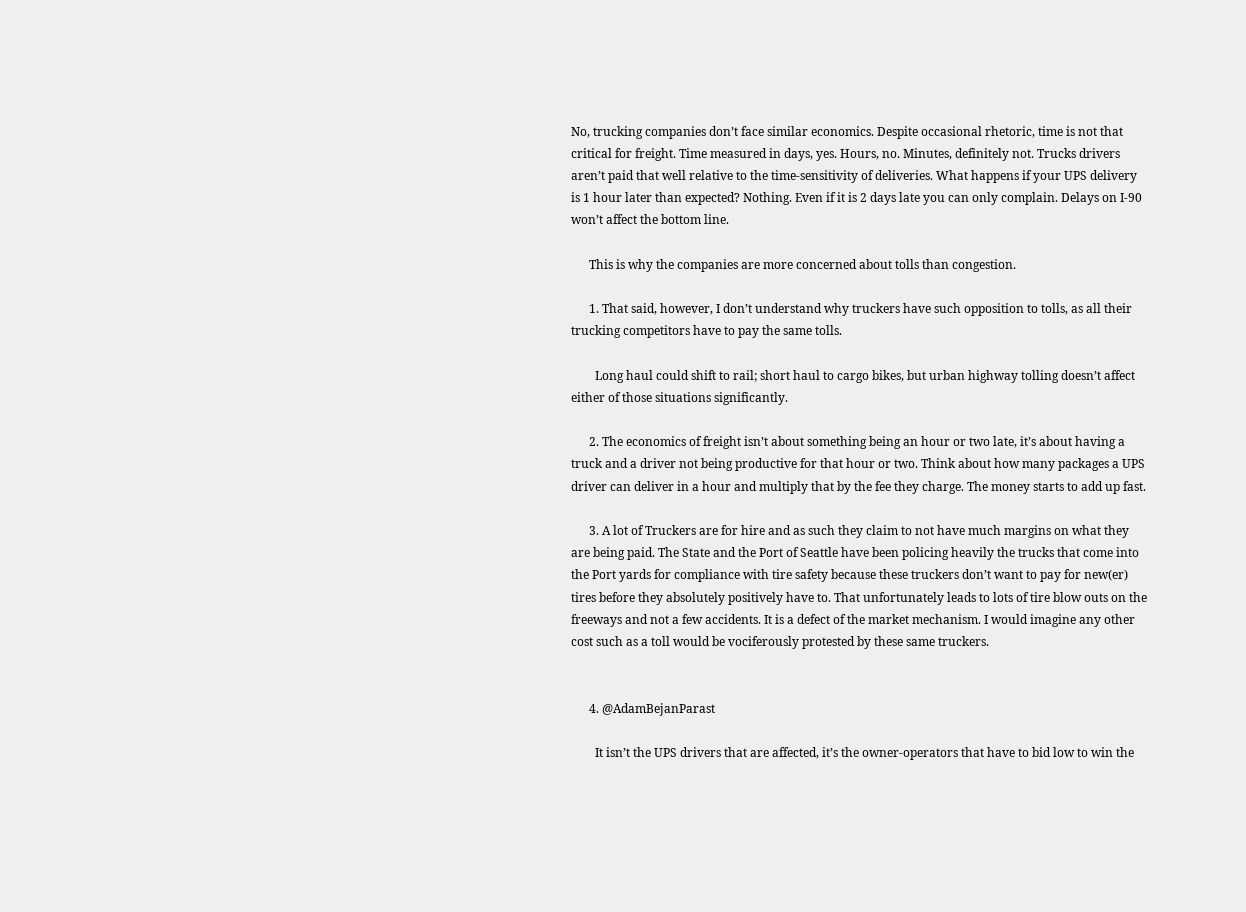No, trucking companies don’t face similar economics. Despite occasional rhetoric, time is not that critical for freight. Time measured in days, yes. Hours, no. Minutes, definitely not. Trucks drivers aren’t paid that well relative to the time-sensitivity of deliveries. What happens if your UPS delivery is 1 hour later than expected? Nothing. Even if it is 2 days late you can only complain. Delays on I-90 won’t affect the bottom line.

      This is why the companies are more concerned about tolls than congestion.

      1. That said, however, I don’t understand why truckers have such opposition to tolls, as all their trucking competitors have to pay the same tolls.

        Long haul could shift to rail; short haul to cargo bikes, but urban highway tolling doesn’t affect either of those situations significantly.

      2. The economics of freight isn’t about something being an hour or two late, it’s about having a truck and a driver not being productive for that hour or two. Think about how many packages a UPS driver can deliver in a hour and multiply that by the fee they charge. The money starts to add up fast.

      3. A lot of Truckers are for hire and as such they claim to not have much margins on what they are being paid. The State and the Port of Seattle have been policing heavily the trucks that come into the Port yards for compliance with tire safety because these truckers don’t want to pay for new(er) tires before they absolutely positively have to. That unfortunately leads to lots of tire blow outs on the freeways and not a few accidents. It is a defect of the market mechanism. I would imagine any other cost such as a toll would be vociferously protested by these same truckers.


      4. @AdamBejanParast

        It isn’t the UPS drivers that are affected, it’s the owner-operators that have to bid low to win the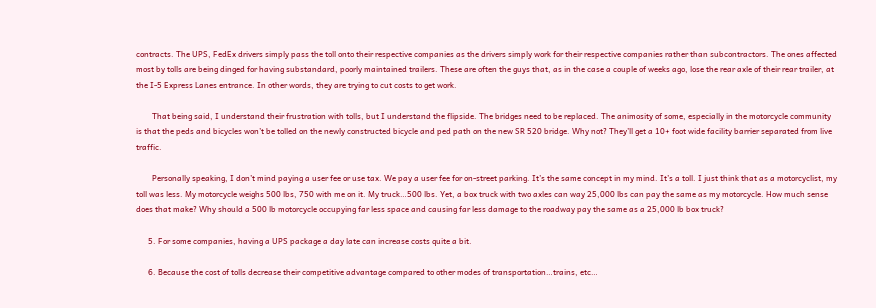contracts. The UPS, FedEx drivers simply pass the toll onto their respective companies as the drivers simply work for their respective companies rather than subcontractors. The ones affected most by tolls are being dinged for having substandard, poorly maintained trailers. These are often the guys that, as in the case a couple of weeks ago, lose the rear axle of their rear trailer, at the I-5 Express Lanes entrance. In other words, they are trying to cut costs to get work.

        That being said, I understand their frustration with tolls, but I understand the flipside. The bridges need to be replaced. The animosity of some, especially in the motorcycle community is that the peds and bicycles won’t be tolled on the newly constructed bicycle and ped path on the new SR 520 bridge. Why not? They’ll get a 10+ foot wide facility barrier separated from live traffic.

        Personally speaking, I don’t mind paying a user fee or use tax. We pay a user fee for on-street parking. It’s the same concept in my mind. It’s a toll. I just think that as a motorcyclist, my toll was less. My motorcycle weighs 500 lbs, 750 with me on it. My truck…500 lbs. Yet, a box truck with two axles can way 25,000 lbs can pay the same as my motorcycle. How much sense does that make? Why should a 500 lb motorcycle occupying far less space and causing far less damage to the roadway pay the same as a 25,000 lb box truck?

      5. For some companies, having a UPS package a day late can increase costs quite a bit.

      6. Because the cost of tolls decrease their competitive advantage compared to other modes of transportation…trains, etc…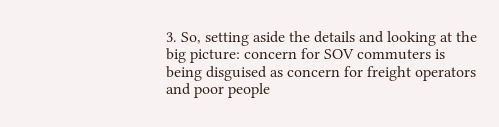3. So, setting aside the details and looking at the big picture: concern for SOV commuters is being disguised as concern for freight operators and poor people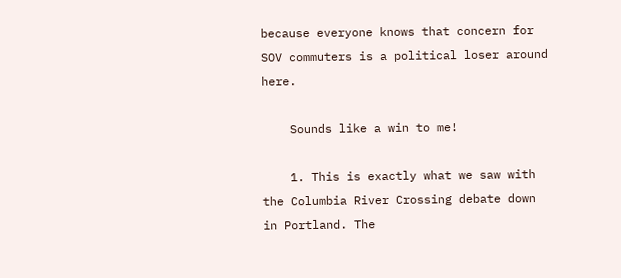because everyone knows that concern for SOV commuters is a political loser around here.

    Sounds like a win to me!

    1. This is exactly what we saw with the Columbia River Crossing debate down in Portland. The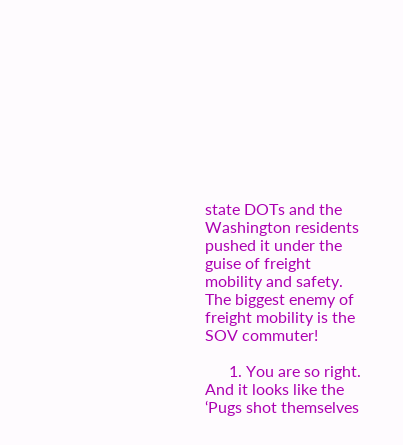state DOTs and the Washington residents pushed it under the guise of freight mobility and safety. The biggest enemy of freight mobility is the SOV commuter!

      1. You are so right. And it looks like the ‘Pugs shot themselves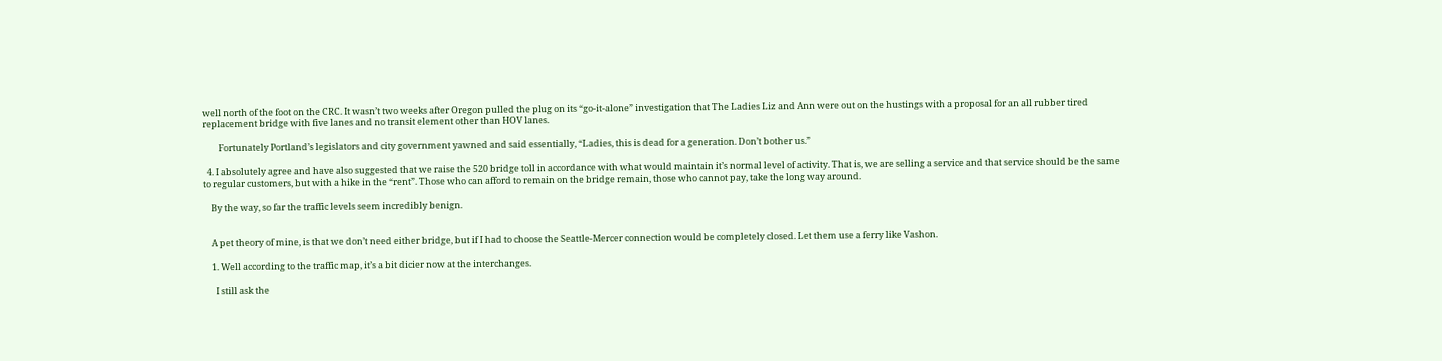well north of the foot on the CRC. It wasn’t two weeks after Oregon pulled the plug on its “go-it-alone” investigation that The Ladies Liz and Ann were out on the hustings with a proposal for an all rubber tired replacement bridge with five lanes and no transit element other than HOV lanes.

        Fortunately Portland’s legislators and city government yawned and said essentially, “Ladies, this is dead for a generation. Don’t bother us.”

  4. I absolutely agree and have also suggested that we raise the 520 bridge toll in accordance with what would maintain it’s normal level of activity. That is, we are selling a service and that service should be the same to regular customers, but with a hike in the “rent”. Those who can afford to remain on the bridge remain, those who cannot pay, take the long way around.

    By the way, so far the traffic levels seem incredibly benign.


    A pet theory of mine, is that we don’t need either bridge, but if I had to choose the Seattle-Mercer connection would be completely closed. Let them use a ferry like Vashon.

    1. Well according to the traffic map, it’s a bit dicier now at the interchanges.

      I still ask the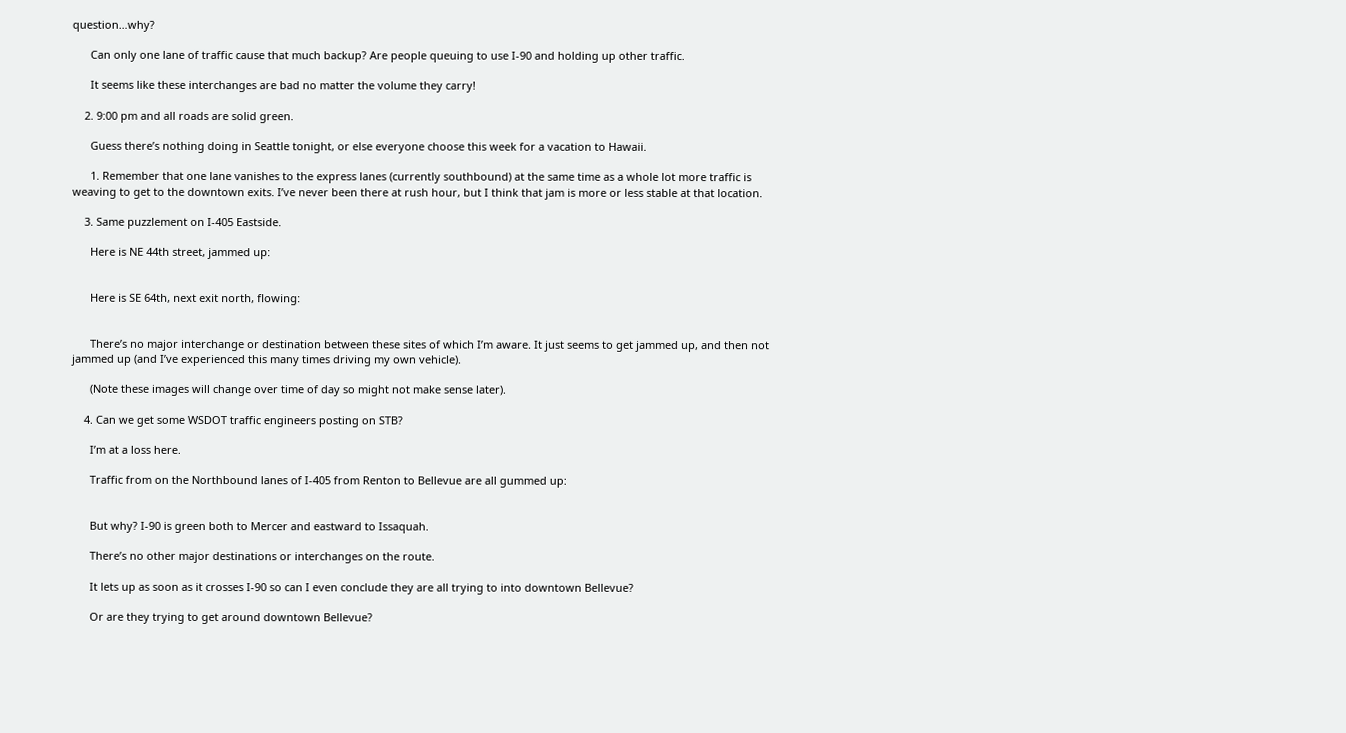question…why?

      Can only one lane of traffic cause that much backup? Are people queuing to use I-90 and holding up other traffic.

      It seems like these interchanges are bad no matter the volume they carry!

    2. 9:00 pm and all roads are solid green.

      Guess there’s nothing doing in Seattle tonight, or else everyone choose this week for a vacation to Hawaii.

      1. Remember that one lane vanishes to the express lanes (currently southbound) at the same time as a whole lot more traffic is weaving to get to the downtown exits. I’ve never been there at rush hour, but I think that jam is more or less stable at that location.

    3. Same puzzlement on I-405 Eastside.

      Here is NE 44th street, jammed up:


      Here is SE 64th, next exit north, flowing:


      There’s no major interchange or destination between these sites of which I’m aware. It just seems to get jammed up, and then not jammed up (and I’ve experienced this many times driving my own vehicle).

      (Note these images will change over time of day so might not make sense later).

    4. Can we get some WSDOT traffic engineers posting on STB?

      I’m at a loss here.

      Traffic from on the Northbound lanes of I-405 from Renton to Bellevue are all gummed up:


      But why? I-90 is green both to Mercer and eastward to Issaquah.

      There’s no other major destinations or interchanges on the route.

      It lets up as soon as it crosses I-90 so can I even conclude they are all trying to into downtown Bellevue?

      Or are they trying to get around downtown Bellevue?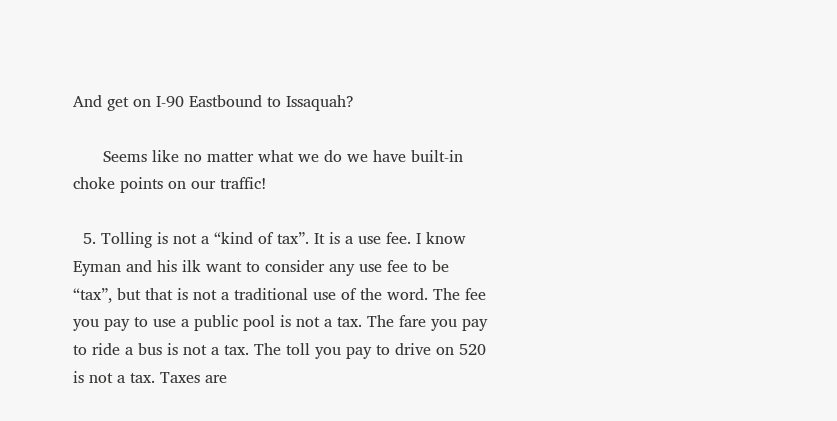And get on I-90 Eastbound to Issaquah?

      Seems like no matter what we do we have built-in choke points on our traffic!

  5. Tolling is not a “kind of tax”. It is a use fee. I know Eyman and his ilk want to consider any use fee to be “tax”, but that is not a traditional use of the word. The fee you pay to use a public pool is not a tax. The fare you pay to ride a bus is not a tax. The toll you pay to drive on 520 is not a tax. Taxes are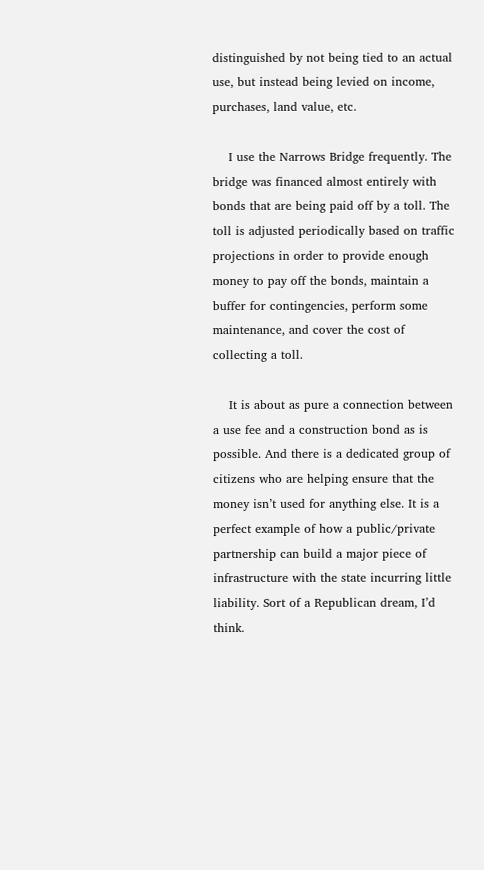distinguished by not being tied to an actual use, but instead being levied on income, purchases, land value, etc.

    I use the Narrows Bridge frequently. The bridge was financed almost entirely with bonds that are being paid off by a toll. The toll is adjusted periodically based on traffic projections in order to provide enough money to pay off the bonds, maintain a buffer for contingencies, perform some maintenance, and cover the cost of collecting a toll.

    It is about as pure a connection between a use fee and a construction bond as is possible. And there is a dedicated group of citizens who are helping ensure that the money isn’t used for anything else. It is a perfect example of how a public/private partnership can build a major piece of infrastructure with the state incurring little liability. Sort of a Republican dream, I’d think.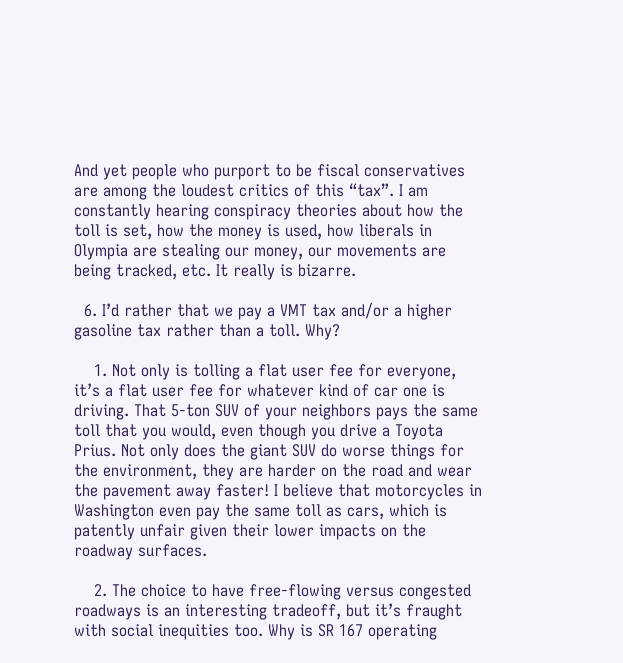And yet people who purport to be fiscal conservatives are among the loudest critics of this “tax”. I am constantly hearing conspiracy theories about how the toll is set, how the money is used, how liberals in Olympia are stealing our money, our movements are being tracked, etc. It really is bizarre.

  6. I’d rather that we pay a VMT tax and/or a higher gasoline tax rather than a toll. Why?

    1. Not only is tolling a flat user fee for everyone, it’s a flat user fee for whatever kind of car one is driving. That 5-ton SUV of your neighbors pays the same toll that you would, even though you drive a Toyota Prius. Not only does the giant SUV do worse things for the environment, they are harder on the road and wear the pavement away faster! I believe that motorcycles in Washington even pay the same toll as cars, which is patently unfair given their lower impacts on the roadway surfaces.

    2. The choice to have free-flowing versus congested roadways is an interesting tradeoff, but it’s fraught with social inequities too. Why is SR 167 operating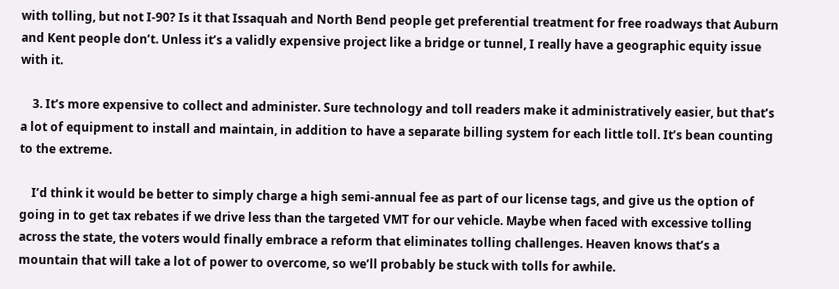with tolling, but not I-90? Is it that Issaquah and North Bend people get preferential treatment for free roadways that Auburn and Kent people don’t. Unless it’s a validly expensive project like a bridge or tunnel, I really have a geographic equity issue with it.

    3. It’s more expensive to collect and administer. Sure technology and toll readers make it administratively easier, but that’s a lot of equipment to install and maintain, in addition to have a separate billing system for each little toll. It’s bean counting to the extreme.

    I’d think it would be better to simply charge a high semi-annual fee as part of our license tags, and give us the option of going in to get tax rebates if we drive less than the targeted VMT for our vehicle. Maybe when faced with excessive tolling across the state, the voters would finally embrace a reform that eliminates tolling challenges. Heaven knows that’s a mountain that will take a lot of power to overcome, so we’ll probably be stuck with tolls for awhile.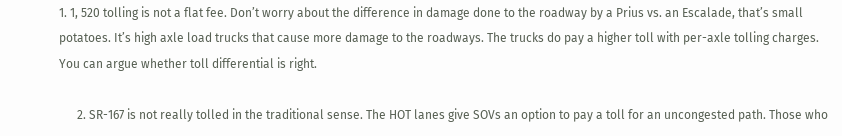1. 1, 520 tolling is not a flat fee. Don’t worry about the difference in damage done to the roadway by a Prius vs. an Escalade, that’s small potatoes. It’s high axle load trucks that cause more damage to the roadways. The trucks do pay a higher toll with per-axle tolling charges. You can argue whether toll differential is right.

      2. SR-167 is not really tolled in the traditional sense. The HOT lanes give SOVs an option to pay a toll for an uncongested path. Those who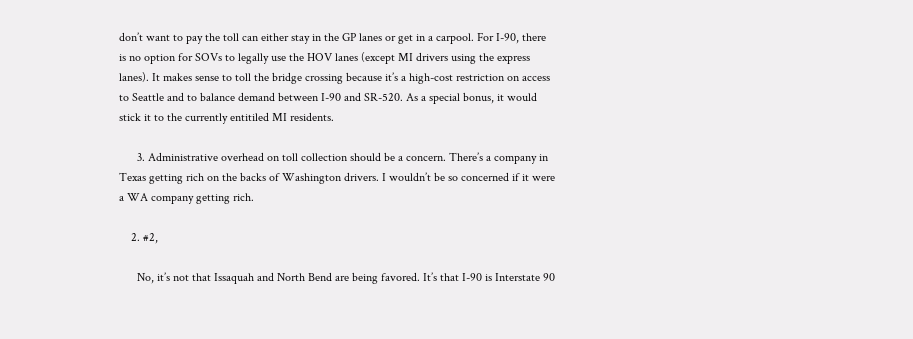don’t want to pay the toll can either stay in the GP lanes or get in a carpool. For I-90, there is no option for SOVs to legally use the HOV lanes (except MI drivers using the express lanes). It makes sense to toll the bridge crossing because it’s a high-cost restriction on access to Seattle and to balance demand between I-90 and SR-520. As a special bonus, it would stick it to the currently entitiled MI residents.

      3. Administrative overhead on toll collection should be a concern. There’s a company in Texas getting rich on the backs of Washington drivers. I wouldn’t be so concerned if it were a WA company getting rich.

    2. #2,

      No, it’s not that Issaquah and North Bend are being favored. It’s that I-90 is Interstate 90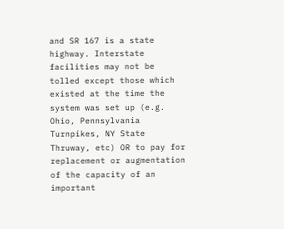and SR 167 is a state highway. Interstate facilities may not be tolled except those which existed at the time the system was set up (e.g. Ohio, Pennsylvania Turnpikes, NY State Thruway, etc) OR to pay for replacement or augmentation of the capacity of an important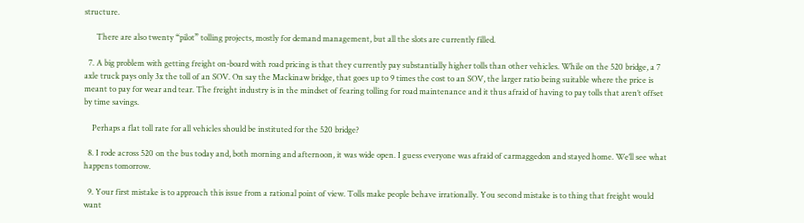structure.

      There are also twenty “pilot” tolling projects, mostly for demand management, but all the slots are currently filled.

  7. A big problem with getting freight on-board with road pricing is that they currently pay substantially higher tolls than other vehicles. While on the 520 bridge, a 7 axle truck pays only 3x the toll of an SOV. On say the Mackinaw bridge, that goes up to 9 times the cost to an SOV, the larger ratio being suitable where the price is meant to pay for wear and tear. The freight industry is in the mindset of fearing tolling for road maintenance and it thus afraid of having to pay tolls that aren’t offset by time savings.

    Perhaps a flat toll rate for all vehicles should be instituted for the 520 bridge?

  8. I rode across 520 on the bus today and, both morning and afternoon, it was wide open. I guess everyone was afraid of carmaggedon and stayed home. We’ll see what happens tomorrow.

  9. Your first mistake is to approach this issue from a rational point of view. Tolls make people behave irrationally. You second mistake is to thing that freight would want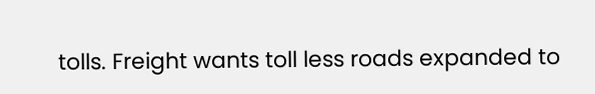tolls. Freight wants toll less roads expanded to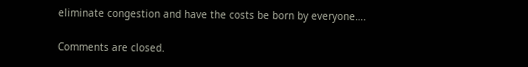eliminate congestion and have the costs be born by everyone….

Comments are closed.